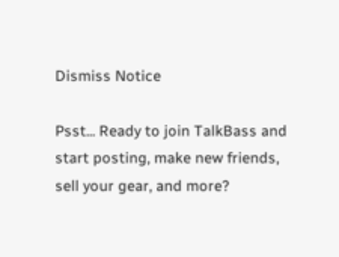Dismiss Notice

Psst... Ready to join TalkBass and start posting, make new friends, sell your gear, and more?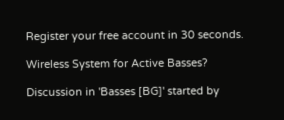Register your free account in 30 seconds.

Wireless System for Active Basses?

Discussion in 'Basses [BG]' started by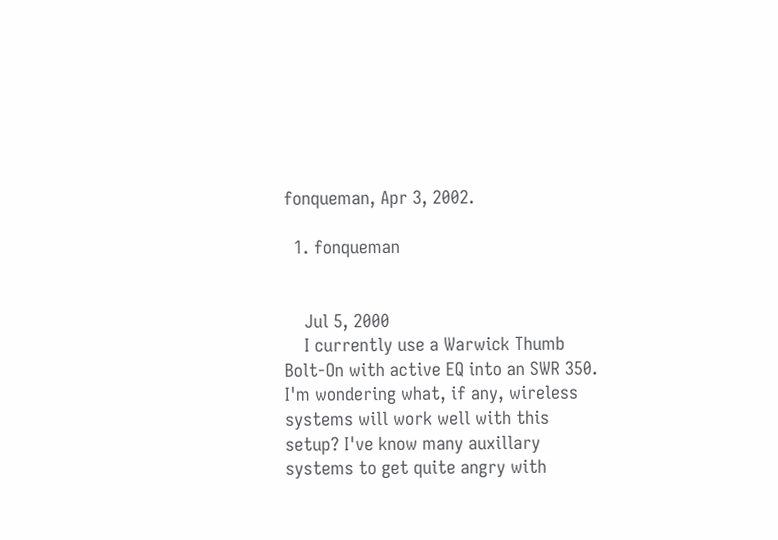fonqueman, Apr 3, 2002.

  1. fonqueman


    Jul 5, 2000
    I currently use a Warwick Thumb Bolt-On with active EQ into an SWR 350. I'm wondering what, if any, wireless systems will work well with this setup? I've know many auxillary systems to get quite angry with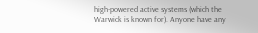high-powered active systems (which the Warwick is known for). Anyone have any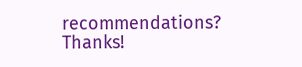recommendations? Thanks!